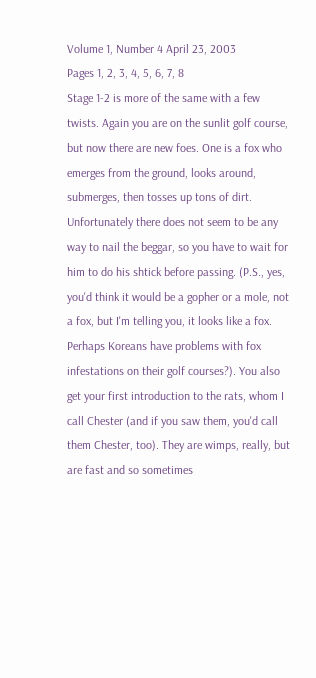Volume 1, Number 4 April 23, 2003
Pages 1, 2, 3, 4, 5, 6, 7, 8
Stage 1-2 is more of the same with a few twists. Again you are on the sunlit golf course, but now there are new foes. One is a fox who emerges from the ground, looks around, submerges, then tosses up tons of dirt. Unfortunately there does not seem to be any way to nail the beggar, so you have to wait for him to do his shtick before passing. (P.S., yes, you'd think it would be a gopher or a mole, not a fox, but I'm telling you, it looks like a fox. Perhaps Koreans have problems with fox infestations on their golf courses?). You also get your first introduction to the rats, whom I call Chester (and if you saw them, you'd call them Chester, too). They are wimps, really, but are fast and so sometimes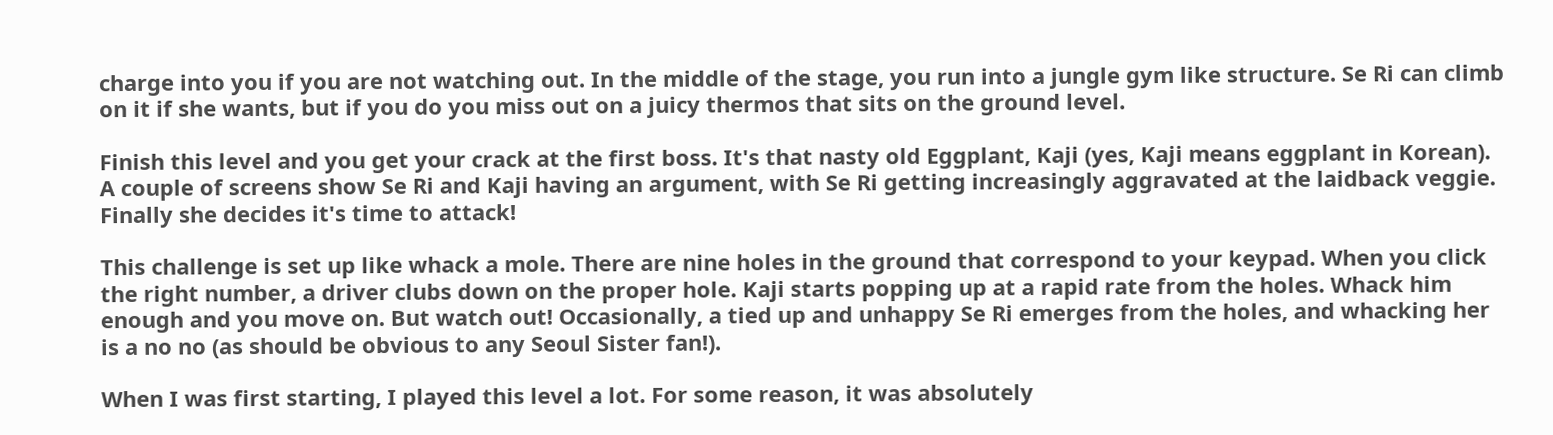charge into you if you are not watching out. In the middle of the stage, you run into a jungle gym like structure. Se Ri can climb on it if she wants, but if you do you miss out on a juicy thermos that sits on the ground level.

Finish this level and you get your crack at the first boss. It's that nasty old Eggplant, Kaji (yes, Kaji means eggplant in Korean). A couple of screens show Se Ri and Kaji having an argument, with Se Ri getting increasingly aggravated at the laidback veggie. Finally she decides it's time to attack!

This challenge is set up like whack a mole. There are nine holes in the ground that correspond to your keypad. When you click the right number, a driver clubs down on the proper hole. Kaji starts popping up at a rapid rate from the holes. Whack him enough and you move on. But watch out! Occasionally, a tied up and unhappy Se Ri emerges from the holes, and whacking her is a no no (as should be obvious to any Seoul Sister fan!).

When I was first starting, I played this level a lot. For some reason, it was absolutely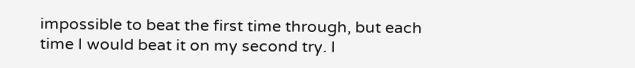impossible to beat the first time through, but each time I would beat it on my second try. I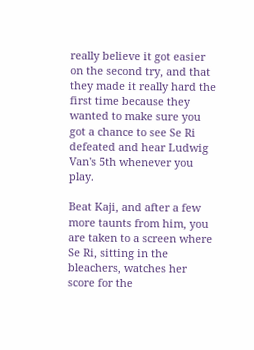really believe it got easier on the second try, and that they made it really hard the first time because they wanted to make sure you got a chance to see Se Ri defeated and hear Ludwig Van's 5th whenever you play.

Beat Kaji, and after a few more taunts from him, you are taken to a screen where Se Ri, sitting in the bleachers, watches her score for the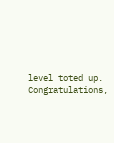level toted up. Congratulations,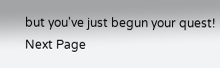but you've just begun your quest!
Next Page